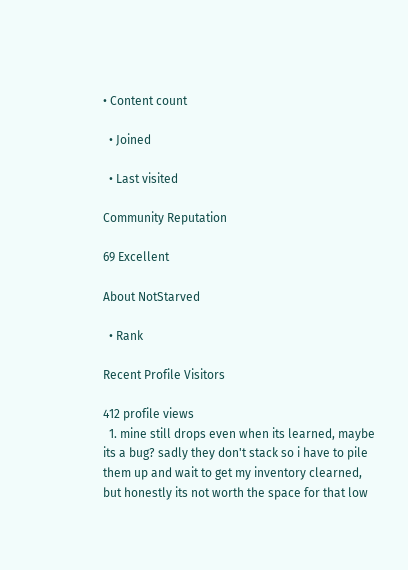• Content count

  • Joined

  • Last visited

Community Reputation

69 Excellent

About NotStarved

  • Rank

Recent Profile Visitors

412 profile views
  1. mine still drops even when its learned, maybe its a bug? sadly they don't stack so i have to pile them up and wait to get my inventory clearned, but honestly its not worth the space for that low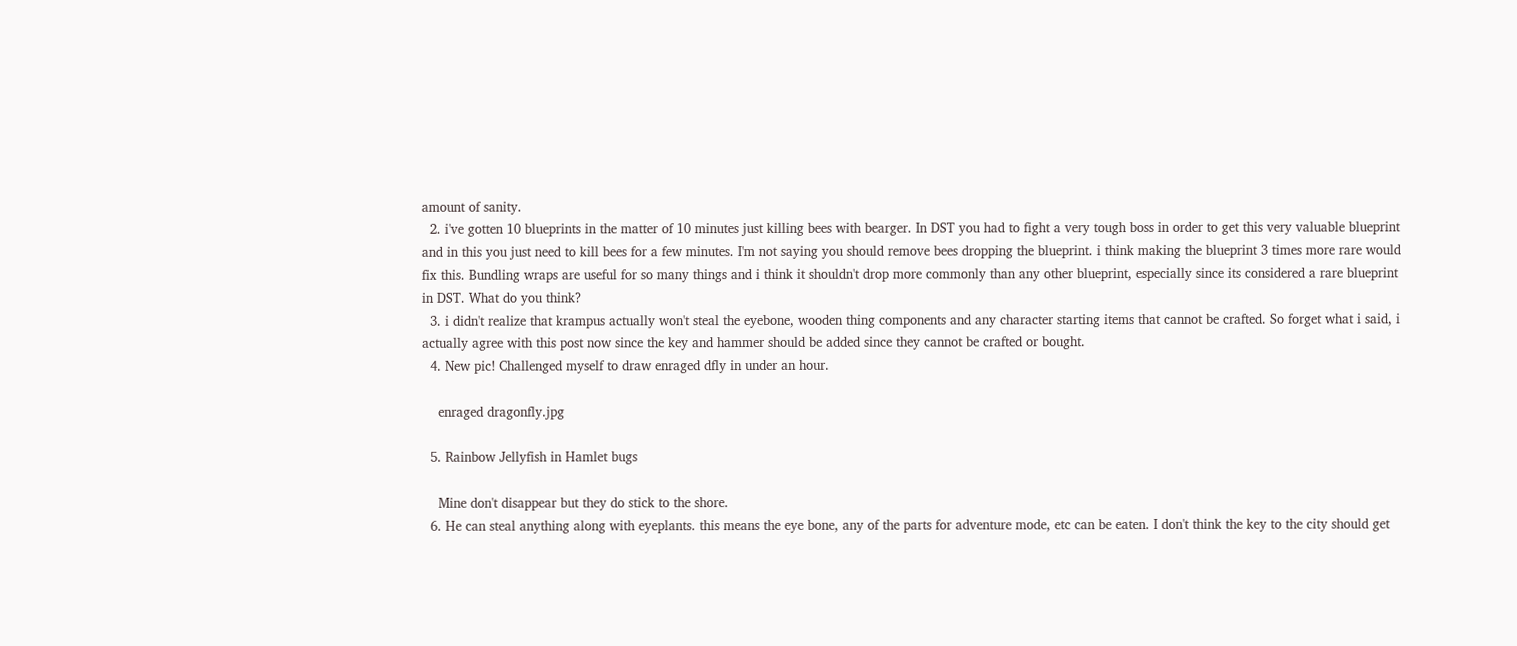amount of sanity.
  2. i've gotten 10 blueprints in the matter of 10 minutes just killing bees with bearger. In DST you had to fight a very tough boss in order to get this very valuable blueprint and in this you just need to kill bees for a few minutes. I'm not saying you should remove bees dropping the blueprint. i think making the blueprint 3 times more rare would fix this. Bundling wraps are useful for so many things and i think it shouldn't drop more commonly than any other blueprint, especially since its considered a rare blueprint in DST. What do you think?
  3. i didn't realize that krampus actually won't steal the eyebone, wooden thing components and any character starting items that cannot be crafted. So forget what i said, i actually agree with this post now since the key and hammer should be added since they cannot be crafted or bought.
  4. New pic! Challenged myself to draw enraged dfly in under an hour.

    enraged dragonfly.jpg

  5. Rainbow Jellyfish in Hamlet bugs

    Mine don't disappear but they do stick to the shore.
  6. He can steal anything along with eyeplants. this means the eye bone, any of the parts for adventure mode, etc can be eaten. I don't think the key to the city should get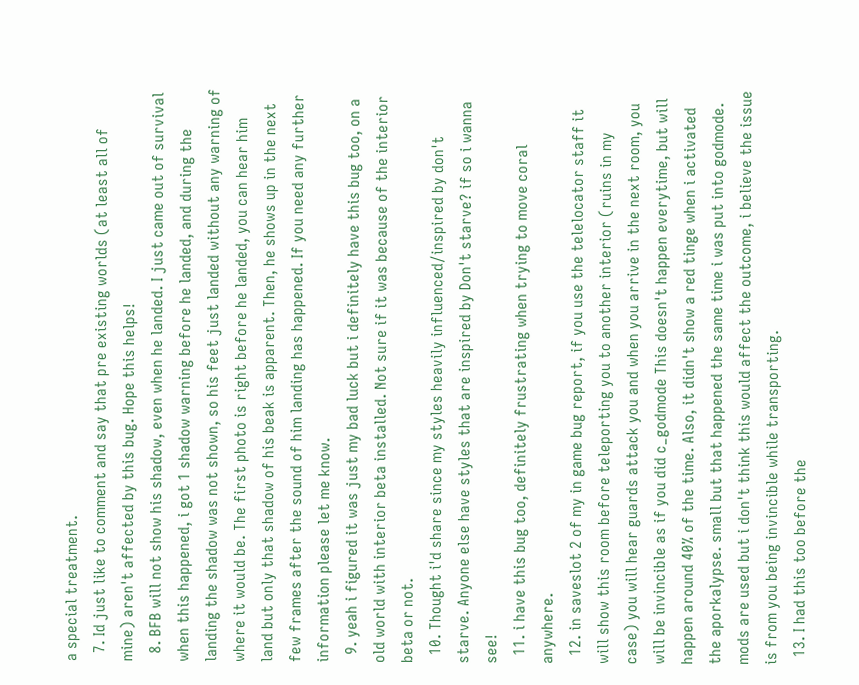a special treatment.
  7. Id just like to comment and say that pre existing worlds (at least all of mine) aren't affected by this bug. Hope this helps!
  8. BFB will not show his shadow, even when he landed. I just came out of survival when this happened, i got 1 shadow warning before he landed, and during the landing the shadow was not shown, so his feet just landed without any warning of where it would be. The first photo is right before he landed, you can hear him land but only that shadow of his beak is apparent. Then, he shows up in the next few frames after the sound of him landing has happened. If you need any further information please let me know.
  9. yeah i figured it was just my bad luck but i definitely have this bug too, on a old world with interior beta installed. Not sure if it was because of the interior beta or not.
  10. Thought i'd share since my styles heavily influenced/inspired by don't starve. Anyone else have styles that are inspired by Don't starve? if so i wanna see!
  11. i have this bug too, definitely frustrating when trying to move coral anywhere.
  12. in saveslot 2 of my in game bug report, if you use the telelocator staff it will show this room before teleporting you to another interior (ruins in my case) you will hear guards attack you and when you arrive in the next room, you will be invincible as if you did c_godmode This doesn't happen everytime, but will happen around 40% of the time. Also, it didn't show a red tinge when i activated the aporkalypse. small but that happened the same time i was put into godmode. mods are used but i don't think this would affect the outcome, i believe the issue is from you being invincible while transporting.
  13. I had this too before the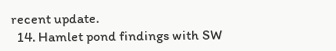recent update.
  14. Hamlet pond findings with SW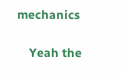mechanics

    Yeah the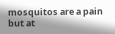mosquitos are a pain but at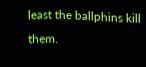least the ballphins kill them.